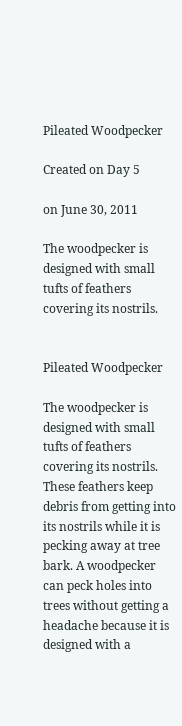Pileated Woodpecker

Created on Day 5

on June 30, 2011

The woodpecker is designed with small tufts of feathers covering its nostrils.


Pileated Woodpecker

The woodpecker is designed with small tufts of feathers covering its nostrils. These feathers keep debris from getting into its nostrils while it is pecking away at tree bark. A woodpecker can peck holes into trees without getting a headache because it is designed with a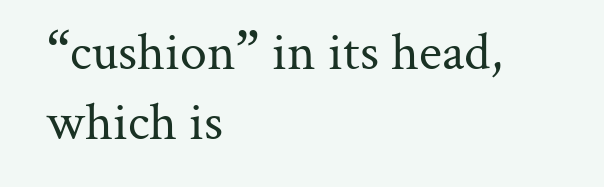“cushion” in its head, which is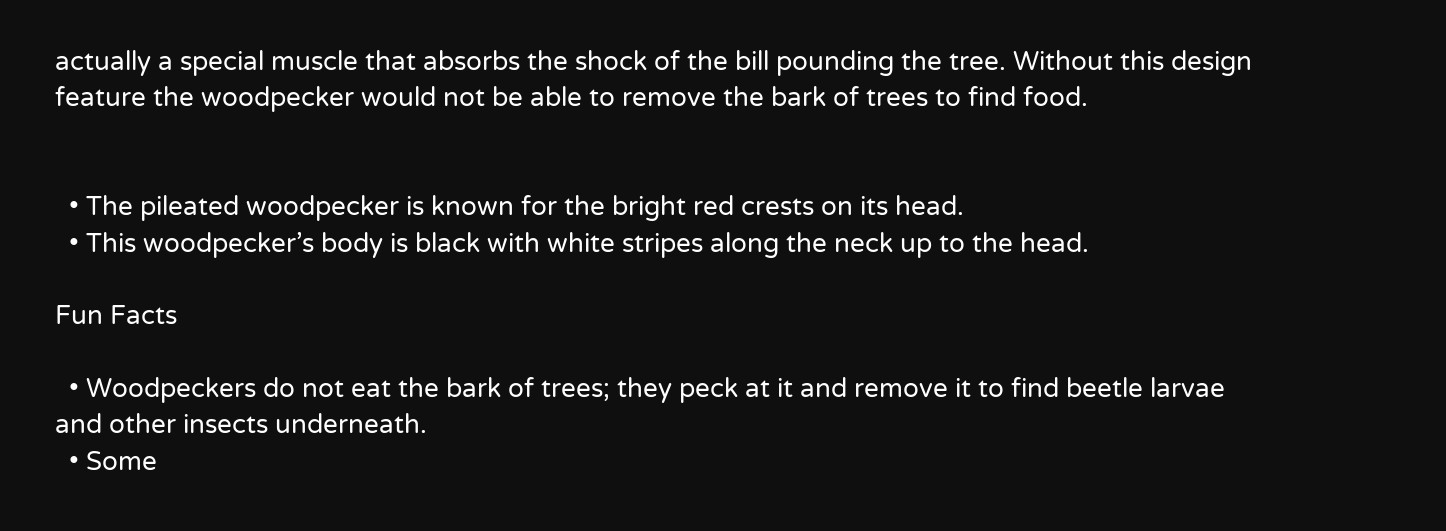actually a special muscle that absorbs the shock of the bill pounding the tree. Without this design feature the woodpecker would not be able to remove the bark of trees to find food.


  • The pileated woodpecker is known for the bright red crests on its head.
  • This woodpecker’s body is black with white stripes along the neck up to the head.

Fun Facts

  • Woodpeckers do not eat the bark of trees; they peck at it and remove it to find beetle larvae and other insects underneath.
  • Some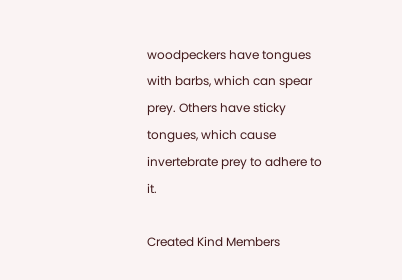woodpeckers have tongues with barbs, which can spear prey. Others have sticky tongues, which cause invertebrate prey to adhere to it.

Created Kind Members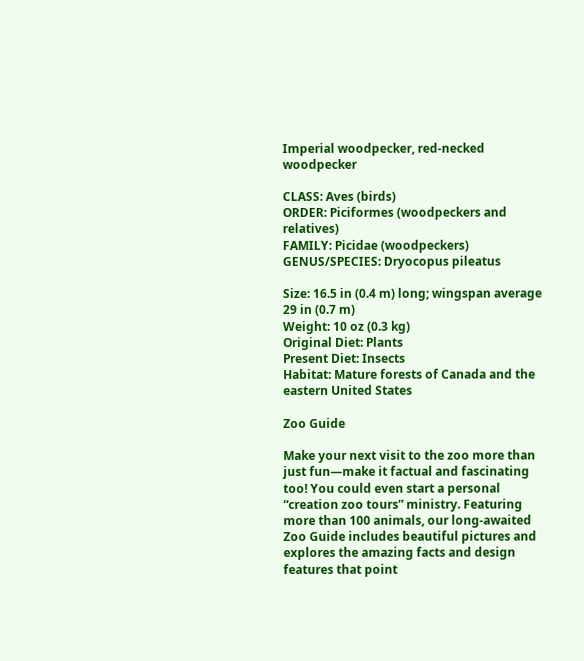Imperial woodpecker, red-necked woodpecker

CLASS: Aves (birds)
ORDER: Piciformes (woodpeckers and relatives)
FAMILY: Picidae (woodpeckers)
GENUS/SPECIES: Dryocopus pileatus

Size: 16.5 in (0.4 m) long; wingspan average 29 in (0.7 m)
Weight: 10 oz (0.3 kg)
Original Diet: Plants
Present Diet: Insects
Habitat: Mature forests of Canada and the eastern United States

Zoo Guide

Make your next visit to the zoo more than just fun—make it factual and fascinating too! You could even start a personal “creation zoo tours” ministry. Featuring more than 100 animals, our long-awaited Zoo Guide includes beautiful pictures and explores the amazing facts and design features that point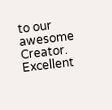to our awesome Creator. Excellent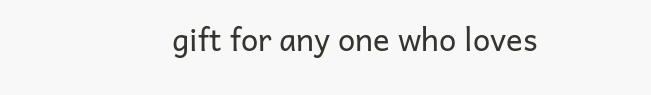gift for any one who loves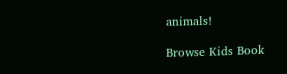animals!

Browse Kids Book